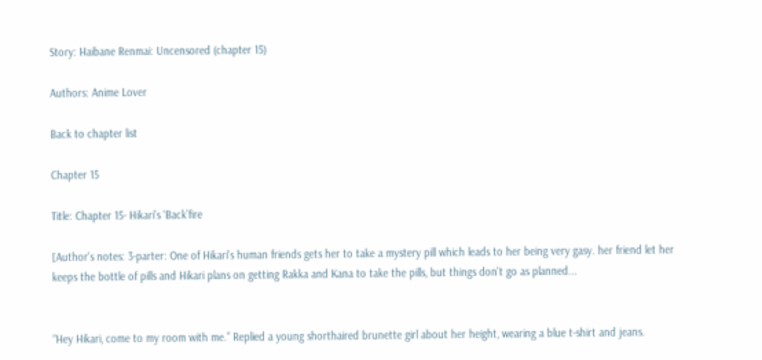Story: Haibane Renmai: Uncensored (chapter 15)

Authors: Anime Lover

Back to chapter list

Chapter 15

Title: Chapter 15- Hikari’s ‘Back’fire

[Author's notes: 3-parter: One of Hikari's human friends gets her to take a mystery pill which leads to her being very gasy. her friend let her keeps the bottle of pills and Hikari plans on getting Rakka and Kana to take the pills, but things don't go as planned...


“Hey Hikari, come to my room with me.” Replied a young shorthaired brunette girl about her height, wearing a blue t-shirt and jeans.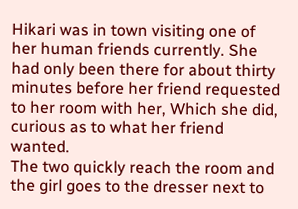Hikari was in town visiting one of her human friends currently. She had only been there for about thirty minutes before her friend requested to her room with her, Which she did, curious as to what her friend wanted.
The two quickly reach the room and the girl goes to the dresser next to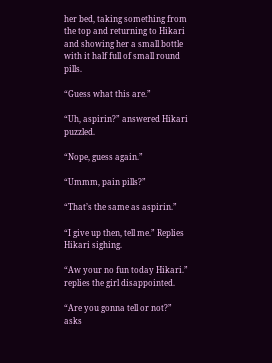her bed, taking something from the top and returning to Hikari and showing her a small bottle with it half full of small round pills.

“Guess what this are.”

“Uh, aspirin?” answered Hikari puzzled.

“Nope, guess again.”

“Ummm, pain pills?”

“That’s the same as aspirin.”

“I give up then, tell me.” Replies Hikari sighing.

“Aw your no fun today Hikari.” replies the girl disappointed.

“Are you gonna tell or not?” asks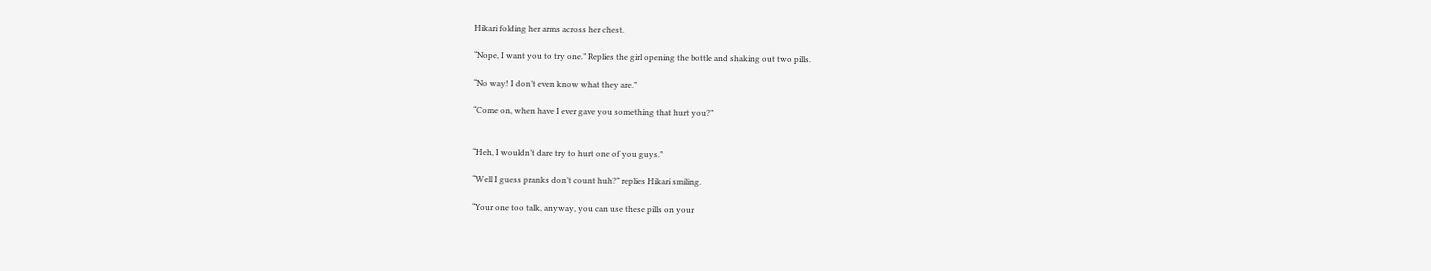Hikari folding her arms across her chest.

“Nope, I want you to try one.” Replies the girl opening the bottle and shaking out two pills.

“No way! I don’t even know what they are.”

“Come on, when have I ever gave you something that hurt you?”


“Heh, I wouldn’t dare try to hurt one of you guys.”

“Well I guess pranks don’t count huh?” replies Hikari smiling.

“Your one too talk, anyway, you can use these pills on your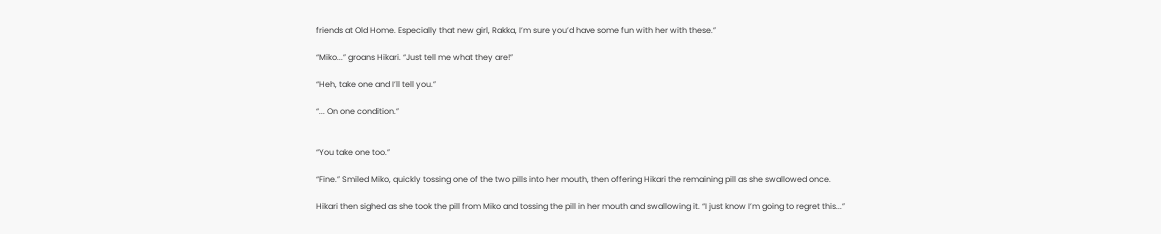friends at Old Home. Especially that new girl, Rakka, I’m sure you’d have some fun with her with these.”

“Miko...” groans Hikari. “Just tell me what they are!”

“Heh, take one and I’ll tell you.”

“... On one condition.”


“You take one too.”

“Fine.” Smiled Miko, quickly tossing one of the two pills into her mouth, then offering Hikari the remaining pill as she swallowed once.

Hikari then sighed as she took the pill from Miko and tossing the pill in her mouth and swallowing it. “I just know I’m going to regret this...”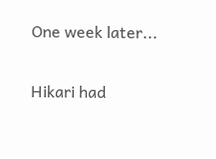One week later...

Hikari had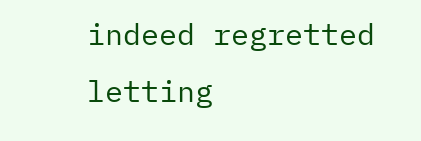indeed regretted letting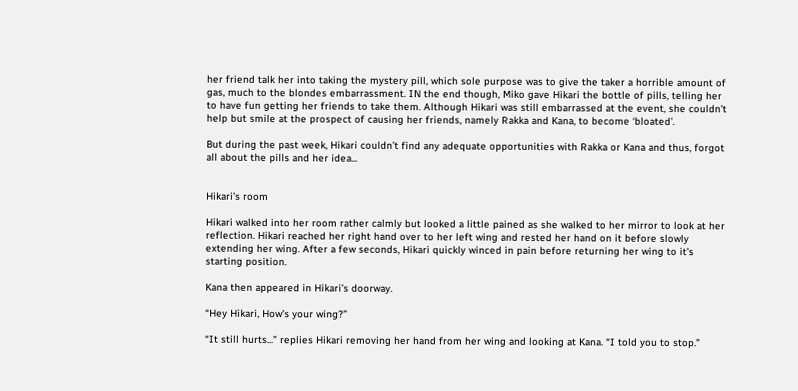her friend talk her into taking the mystery pill, which sole purpose was to give the taker a horrible amount of gas, much to the blondes embarrassment. IN the end though, Miko gave Hikari the bottle of pills, telling her to have fun getting her friends to take them. Although Hikari was still embarrassed at the event, she couldn’t help but smile at the prospect of causing her friends, namely Rakka and Kana, to become ‘bloated’.

But during the past week, Hikari couldn’t find any adequate opportunities with Rakka or Kana and thus, forgot all about the pills and her idea...


Hikari’s room

Hikari walked into her room rather calmly but looked a little pained as she walked to her mirror to look at her reflection. Hikari reached her right hand over to her left wing and rested her hand on it before slowly extending her wing. After a few seconds, Hikari quickly winced in pain before returning her wing to it’s starting position.

Kana then appeared in Hikari’s doorway.

“Hey Hikari, How’s your wing?”

“It still hurts...” replies Hikari removing her hand from her wing and looking at Kana. “I told you to stop.”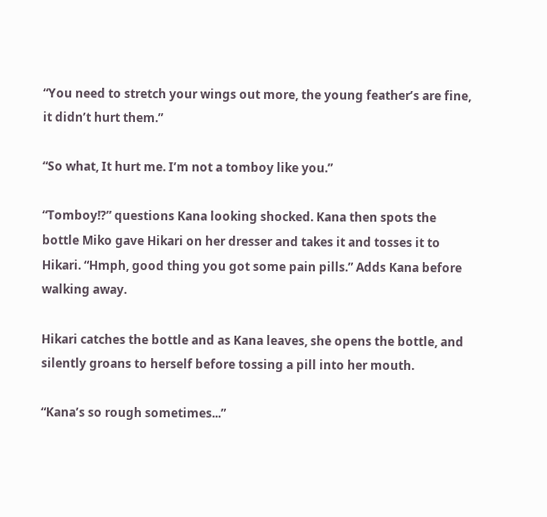“You need to stretch your wings out more, the young feather’s are fine, it didn’t hurt them.”

“So what, It hurt me. I’m not a tomboy like you.”

“Tomboy!?” questions Kana looking shocked. Kana then spots the bottle Miko gave Hikari on her dresser and takes it and tosses it to Hikari. “Hmph, good thing you got some pain pills.” Adds Kana before walking away.

Hikari catches the bottle and as Kana leaves, she opens the bottle, and silently groans to herself before tossing a pill into her mouth.

“Kana’s so rough sometimes...”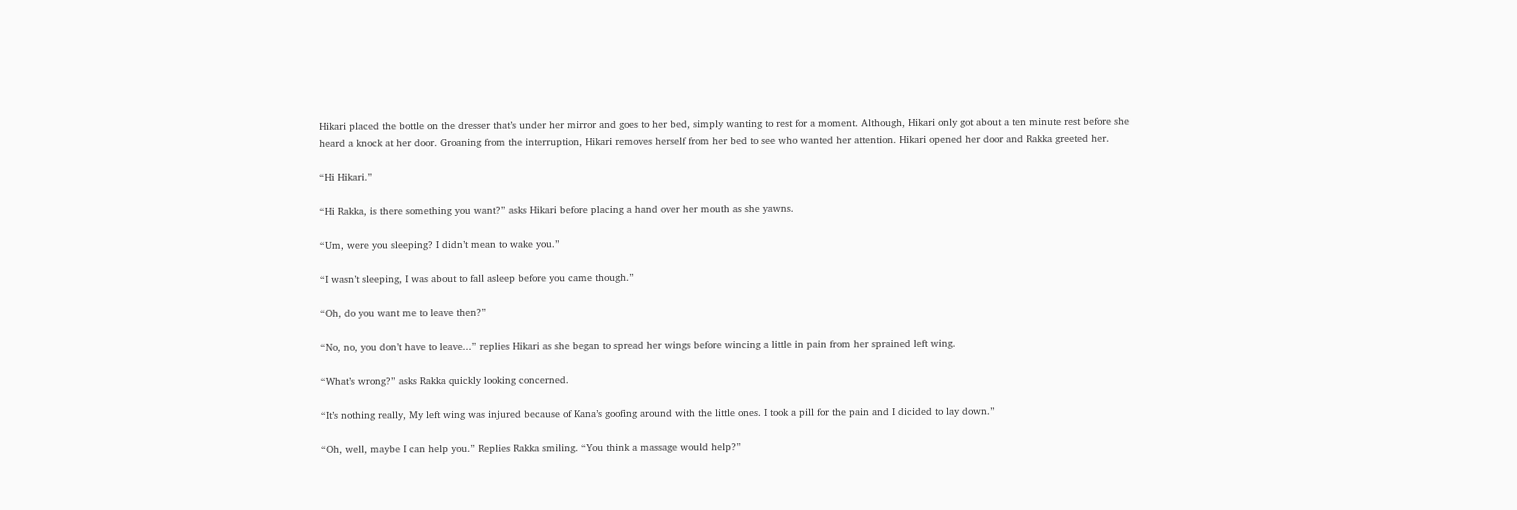Hikari placed the bottle on the dresser that’s under her mirror and goes to her bed, simply wanting to rest for a moment. Although, Hikari only got about a ten minute rest before she heard a knock at her door. Groaning from the interruption, Hikari removes herself from her bed to see who wanted her attention. Hikari opened her door and Rakka greeted her.

“Hi Hikari.”

“Hi Rakka, is there something you want?” asks Hikari before placing a hand over her mouth as she yawns.

“Um, were you sleeping? I didn’t mean to wake you.”

“I wasn’t sleeping, I was about to fall asleep before you came though.”

“Oh, do you want me to leave then?”

“No, no, you don’t have to leave...” replies Hikari as she began to spread her wings before wincing a little in pain from her sprained left wing.

“What’s wrong?” asks Rakka quickly looking concerned.

“It’s nothing really, My left wing was injured because of Kana’s goofing around with the little ones. I took a pill for the pain and I dicided to lay down.”

“Oh, well, maybe I can help you.” Replies Rakka smiling. “You think a massage would help?”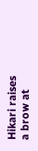Hikari raises a brow at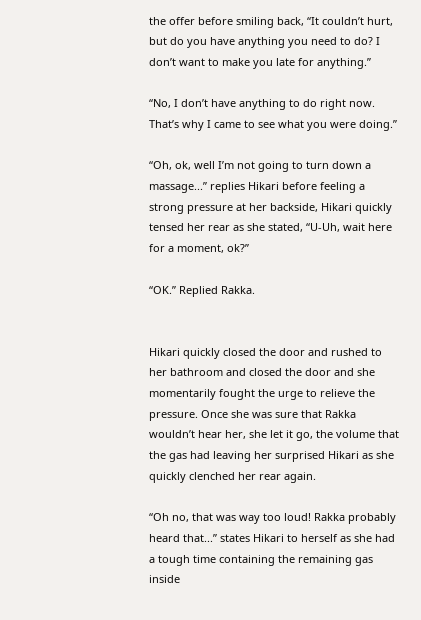the offer before smiling back, “It couldn’t hurt, but do you have anything you need to do? I don’t want to make you late for anything.”

“No, I don’t have anything to do right now. That’s why I came to see what you were doing.”

“Oh, ok, well I’m not going to turn down a massage...” replies Hikari before feeling a strong pressure at her backside, Hikari quickly tensed her rear as she stated, “U-Uh, wait here for a moment, ok?”

“OK.” Replied Rakka.


Hikari quickly closed the door and rushed to her bathroom and closed the door and she momentarily fought the urge to relieve the pressure. Once she was sure that Rakka wouldn’t hear her, she let it go, the volume that the gas had leaving her surprised Hikari as she quickly clenched her rear again.

“Oh no, that was way too loud! Rakka probably heard that...” states Hikari to herself as she had a tough time containing the remaining gas inside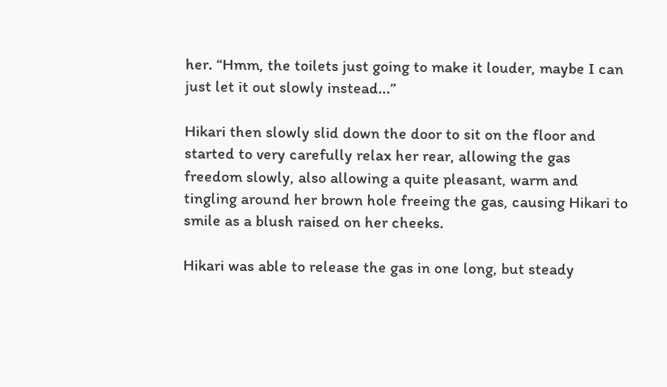her. “Hmm, the toilets just going to make it louder, maybe I can just let it out slowly instead...”

Hikari then slowly slid down the door to sit on the floor and started to very carefully relax her rear, allowing the gas freedom slowly, also allowing a quite pleasant, warm and tingling around her brown hole freeing the gas, causing Hikari to smile as a blush raised on her cheeks.

Hikari was able to release the gas in one long, but steady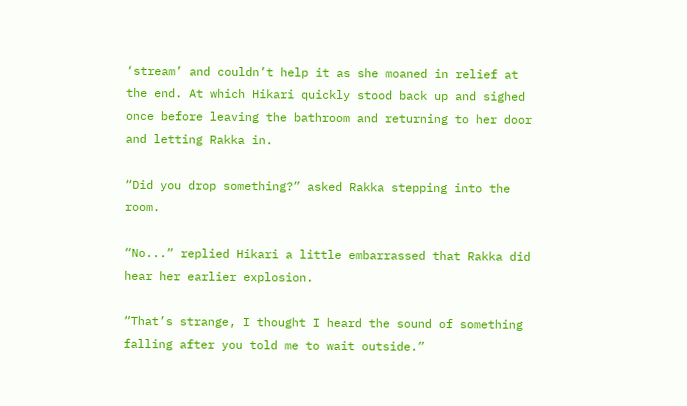‘stream’ and couldn’t help it as she moaned in relief at the end. At which Hikari quickly stood back up and sighed once before leaving the bathroom and returning to her door and letting Rakka in.

“Did you drop something?” asked Rakka stepping into the room.

“No...” replied Hikari a little embarrassed that Rakka did hear her earlier explosion.

“That’s strange, I thought I heard the sound of something falling after you told me to wait outside.”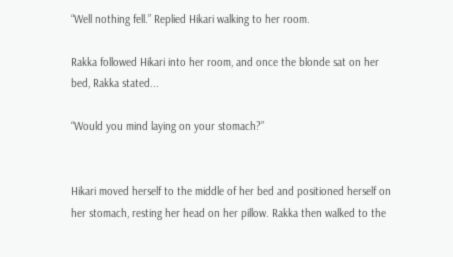“Well nothing fell.” Replied Hikari walking to her room.

Rakka followed Hikari into her room, and once the blonde sat on her bed, Rakka stated...

“Would you mind laying on your stomach?”


Hikari moved herself to the middle of her bed and positioned herself on her stomach, resting her head on her pillow. Rakka then walked to the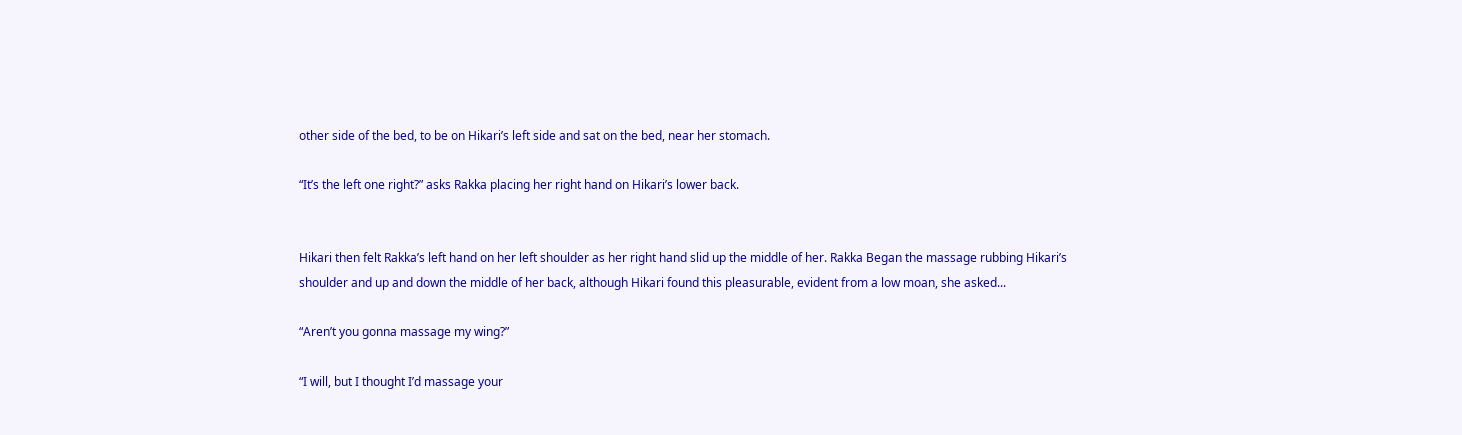other side of the bed, to be on Hikari’s left side and sat on the bed, near her stomach.

“It’s the left one right?” asks Rakka placing her right hand on Hikari’s lower back.


Hikari then felt Rakka’s left hand on her left shoulder as her right hand slid up the middle of her. Rakka Began the massage rubbing Hikari’s shoulder and up and down the middle of her back, although Hikari found this pleasurable, evident from a low moan, she asked...

“Aren’t you gonna massage my wing?”

“I will, but I thought I’d massage your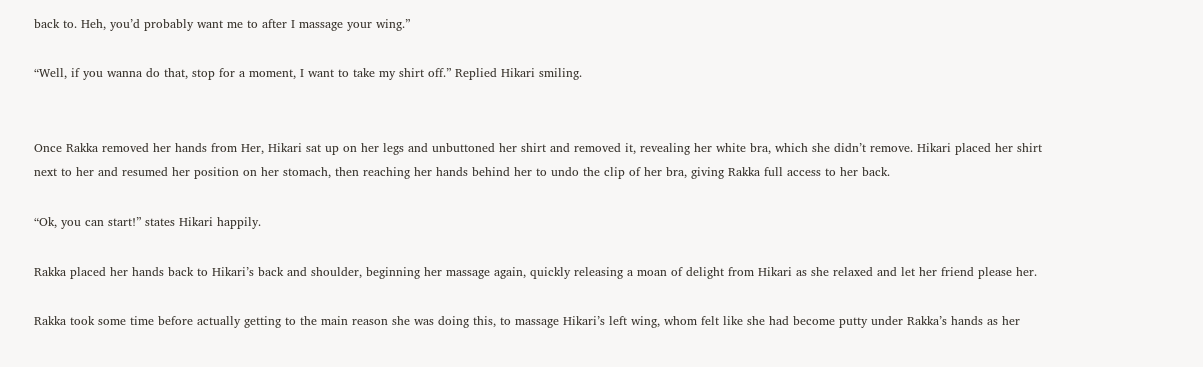back to. Heh, you’d probably want me to after I massage your wing.”

“Well, if you wanna do that, stop for a moment, I want to take my shirt off.” Replied Hikari smiling.


Once Rakka removed her hands from Her, Hikari sat up on her legs and unbuttoned her shirt and removed it, revealing her white bra, which she didn’t remove. Hikari placed her shirt next to her and resumed her position on her stomach, then reaching her hands behind her to undo the clip of her bra, giving Rakka full access to her back.

“Ok, you can start!” states Hikari happily.

Rakka placed her hands back to Hikari’s back and shoulder, beginning her massage again, quickly releasing a moan of delight from Hikari as she relaxed and let her friend please her.

Rakka took some time before actually getting to the main reason she was doing this, to massage Hikari’s left wing, whom felt like she had become putty under Rakka’s hands as her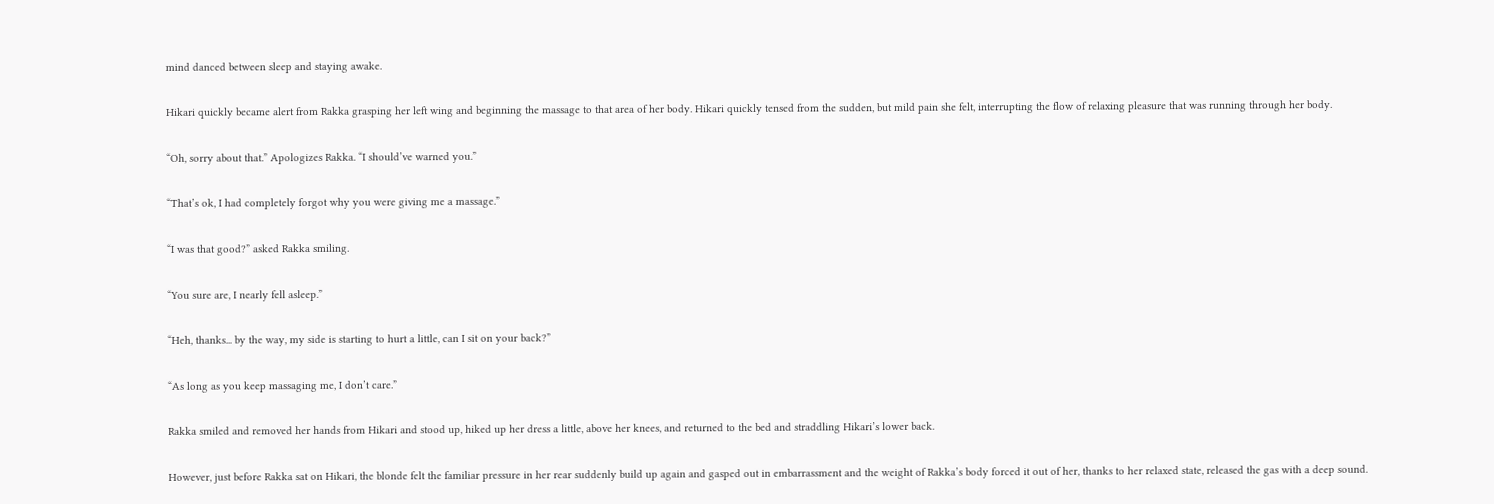mind danced between sleep and staying awake.

Hikari quickly became alert from Rakka grasping her left wing and beginning the massage to that area of her body. Hikari quickly tensed from the sudden, but mild pain she felt, interrupting the flow of relaxing pleasure that was running through her body.

“Oh, sorry about that.” Apologizes Rakka. “I should’ve warned you.”

“That’s ok, I had completely forgot why you were giving me a massage.”

“I was that good?” asked Rakka smiling.

“You sure are, I nearly fell asleep.”

“Heh, thanks... by the way, my side is starting to hurt a little, can I sit on your back?”

“As long as you keep massaging me, I don’t care.”

Rakka smiled and removed her hands from Hikari and stood up, hiked up her dress a little, above her knees, and returned to the bed and straddling Hikari’s lower back.

However, just before Rakka sat on Hikari, the blonde felt the familiar pressure in her rear suddenly build up again and gasped out in embarrassment and the weight of Rakka’s body forced it out of her, thanks to her relaxed state, released the gas with a deep sound.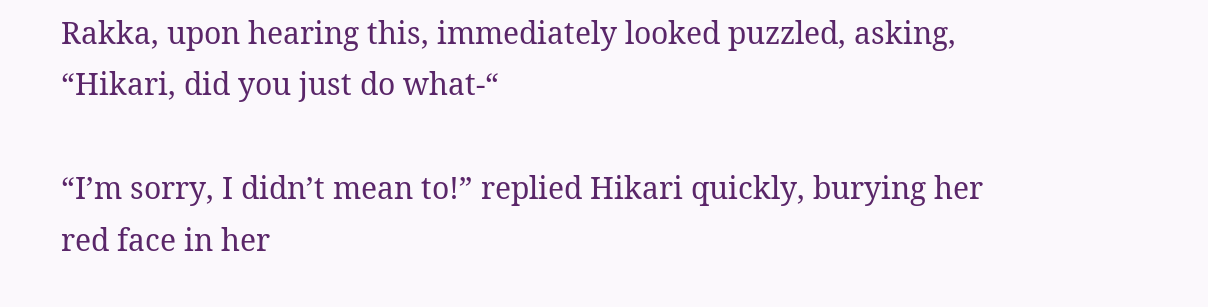Rakka, upon hearing this, immediately looked puzzled, asking, “Hikari, did you just do what-“

“I’m sorry, I didn’t mean to!” replied Hikari quickly, burying her red face in her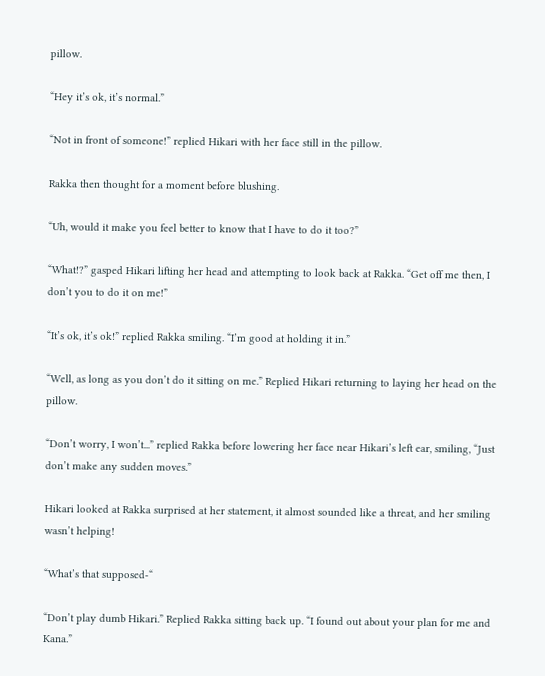pillow.

“Hey it’s ok, it’s normal.”

“Not in front of someone!” replied Hikari with her face still in the pillow.

Rakka then thought for a moment before blushing.

“Uh, would it make you feel better to know that I have to do it too?”

“What!?” gasped Hikari lifting her head and attempting to look back at Rakka. “Get off me then, I don’t you to do it on me!”

“It’s ok, it’s ok!” replied Rakka smiling. “I’m good at holding it in.”

“Well, as long as you don’t do it sitting on me.” Replied Hikari returning to laying her head on the pillow.

“Don’t worry, I won’t...” replied Rakka before lowering her face near Hikari’s left ear, smiling, “Just don’t make any sudden moves.”

Hikari looked at Rakka surprised at her statement, it almost sounded like a threat, and her smiling wasn’t helping!

“What’s that supposed-“

“Don’t play dumb Hikari.” Replied Rakka sitting back up. “I found out about your plan for me and Kana.”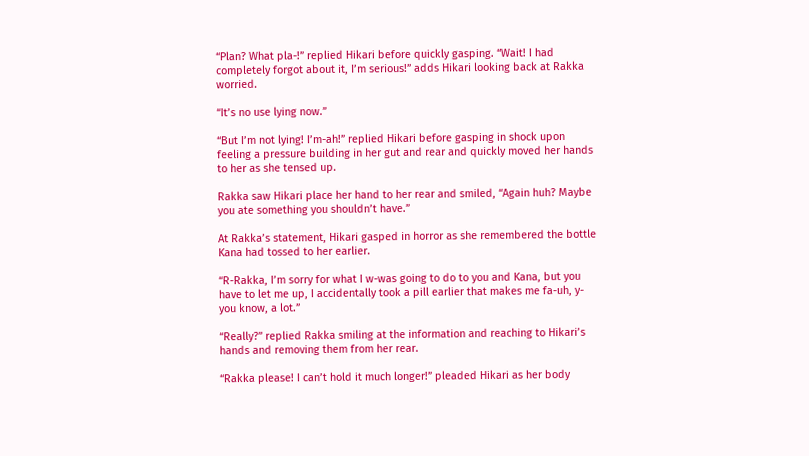“Plan? What pla-!” replied Hikari before quickly gasping. “Wait! I had completely forgot about it, I’m serious!” adds Hikari looking back at Rakka worried.

“It’s no use lying now.”

“But I’m not lying! I’m-ah!” replied Hikari before gasping in shock upon feeling a pressure building in her gut and rear and quickly moved her hands to her as she tensed up.

Rakka saw Hikari place her hand to her rear and smiled, “Again huh? Maybe you ate something you shouldn’t have.”

At Rakka’s statement, Hikari gasped in horror as she remembered the bottle Kana had tossed to her earlier.

“R-Rakka, I’m sorry for what I w-was going to do to you and Kana, but you have to let me up, I accidentally took a pill earlier that makes me fa-uh, y-you know, a lot.”

“Really?” replied Rakka smiling at the information and reaching to Hikari’s hands and removing them from her rear.

“Rakka please! I can’t hold it much longer!” pleaded Hikari as her body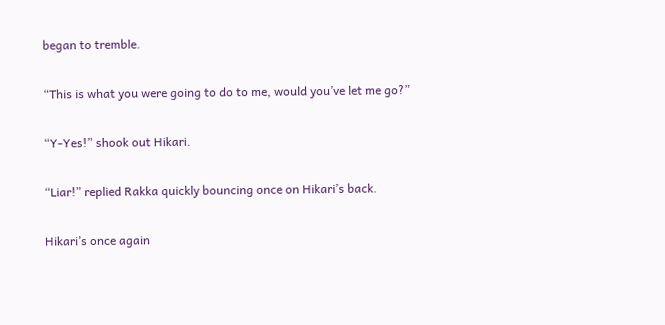began to tremble.

“This is what you were going to do to me, would you’ve let me go?”

“Y-Yes!” shook out Hikari.

“Liar!” replied Rakka quickly bouncing once on Hikari’s back.

Hikari’s once again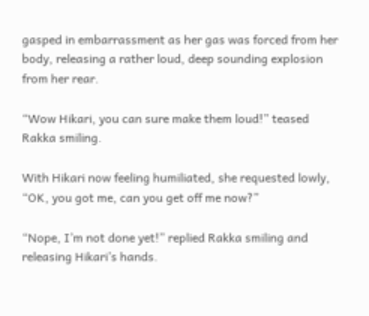gasped in embarrassment as her gas was forced from her body, releasing a rather loud, deep sounding explosion from her rear.

“Wow Hikari, you can sure make them loud!” teased Rakka smiling.

With Hikari now feeling humiliated, she requested lowly, “OK, you got me, can you get off me now?”

“Nope, I’m not done yet!” replied Rakka smiling and releasing Hikari’s hands.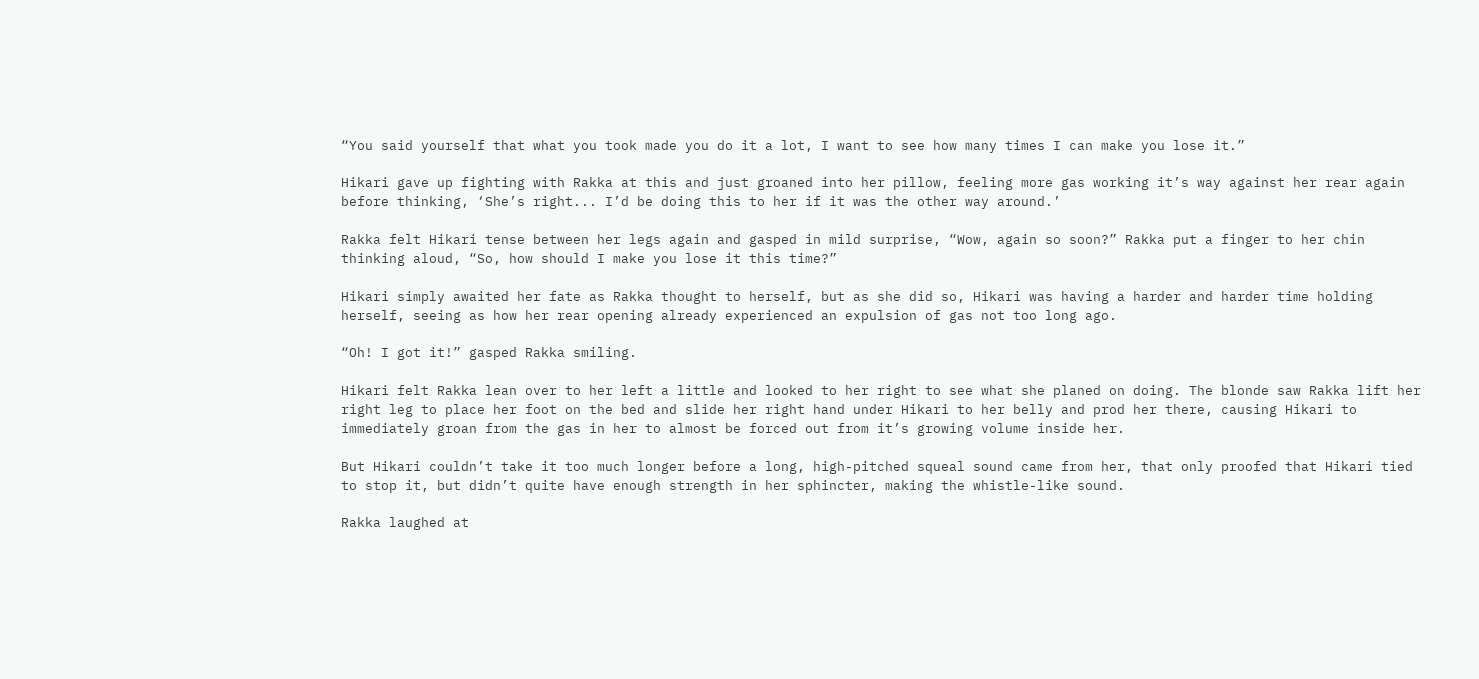“You said yourself that what you took made you do it a lot, I want to see how many times I can make you lose it.”

Hikari gave up fighting with Rakka at this and just groaned into her pillow, feeling more gas working it’s way against her rear again before thinking, ‘She’s right... I’d be doing this to her if it was the other way around.’

Rakka felt Hikari tense between her legs again and gasped in mild surprise, “Wow, again so soon?” Rakka put a finger to her chin thinking aloud, “So, how should I make you lose it this time?”

Hikari simply awaited her fate as Rakka thought to herself, but as she did so, Hikari was having a harder and harder time holding herself, seeing as how her rear opening already experienced an expulsion of gas not too long ago.

“Oh! I got it!” gasped Rakka smiling.

Hikari felt Rakka lean over to her left a little and looked to her right to see what she planed on doing. The blonde saw Rakka lift her right leg to place her foot on the bed and slide her right hand under Hikari to her belly and prod her there, causing Hikari to immediately groan from the gas in her to almost be forced out from it’s growing volume inside her.

But Hikari couldn’t take it too much longer before a long, high-pitched squeal sound came from her, that only proofed that Hikari tied to stop it, but didn’t quite have enough strength in her sphincter, making the whistle-like sound.

Rakka laughed at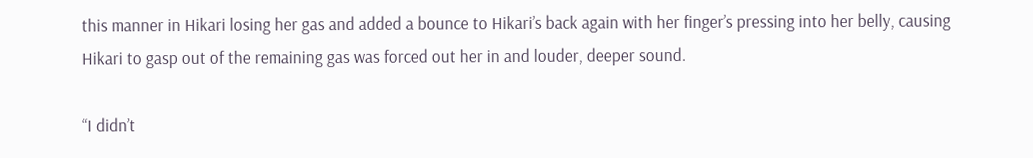this manner in Hikari losing her gas and added a bounce to Hikari’s back again with her finger’s pressing into her belly, causing Hikari to gasp out of the remaining gas was forced out her in and louder, deeper sound.

“I didn’t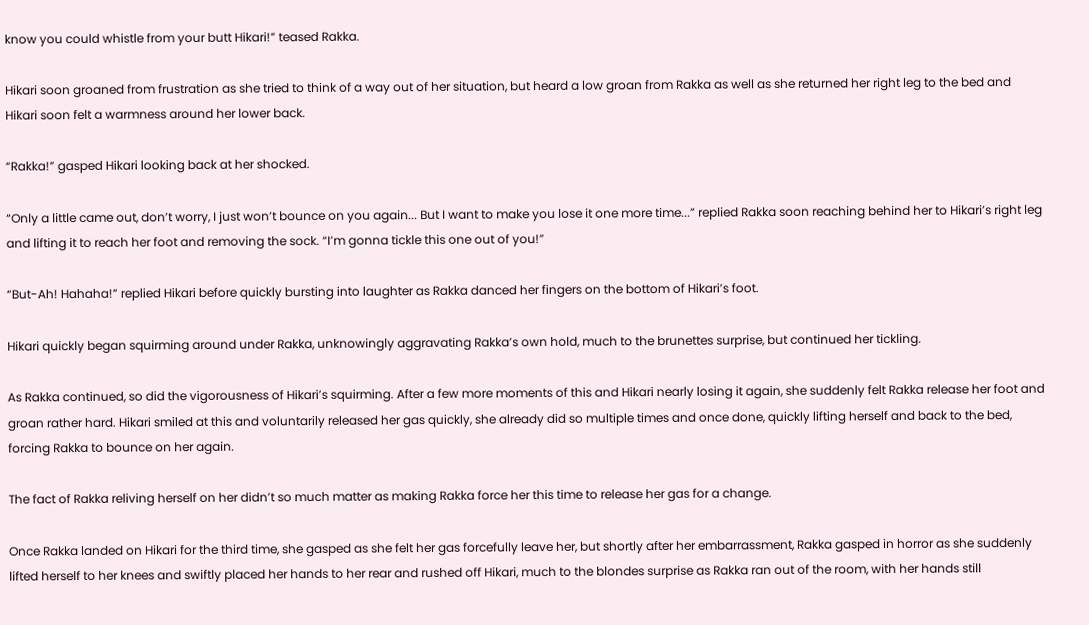know you could whistle from your butt Hikari!” teased Rakka.

Hikari soon groaned from frustration as she tried to think of a way out of her situation, but heard a low groan from Rakka as well as she returned her right leg to the bed and Hikari soon felt a warmness around her lower back.

“Rakka!” gasped Hikari looking back at her shocked.

“Only a little came out, don’t worry, I just won’t bounce on you again... But I want to make you lose it one more time...” replied Rakka soon reaching behind her to Hikari’s right leg and lifting it to reach her foot and removing the sock. “I’m gonna tickle this one out of you!”

“But-Ah! Hahaha!” replied Hikari before quickly bursting into laughter as Rakka danced her fingers on the bottom of Hikari’s foot.

Hikari quickly began squirming around under Rakka, unknowingly aggravating Rakka’s own hold, much to the brunettes surprise, but continued her tickling.

As Rakka continued, so did the vigorousness of Hikari’s squirming. After a few more moments of this and Hikari nearly losing it again, she suddenly felt Rakka release her foot and groan rather hard. Hikari smiled at this and voluntarily released her gas quickly, she already did so multiple times and once done, quickly lifting herself and back to the bed, forcing Rakka to bounce on her again.

The fact of Rakka reliving herself on her didn’t so much matter as making Rakka force her this time to release her gas for a change.

Once Rakka landed on Hikari for the third time, she gasped as she felt her gas forcefully leave her, but shortly after her embarrassment, Rakka gasped in horror as she suddenly lifted herself to her knees and swiftly placed her hands to her rear and rushed off Hikari, much to the blondes surprise as Rakka ran out of the room, with her hands still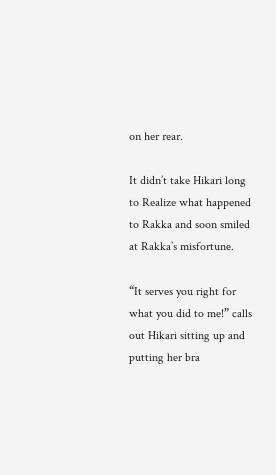on her rear.

It didn’t take Hikari long to Realize what happened to Rakka and soon smiled at Rakka’s misfortune.

“It serves you right for what you did to me!” calls out Hikari sitting up and putting her bra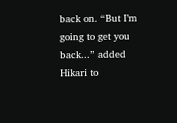back on. “But I’m going to get you back...” added Hikari to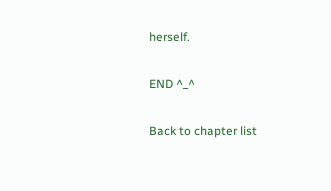herself.

END ^_^

Back to chapter list